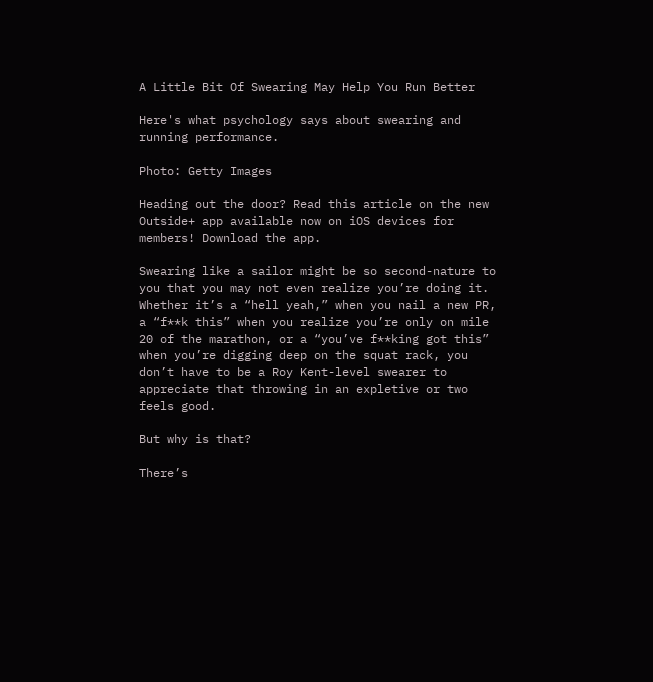A Little Bit Of Swearing May Help You Run Better

Here's what psychology says about swearing and running performance.

Photo: Getty Images

Heading out the door? Read this article on the new Outside+ app available now on iOS devices for members! Download the app.

Swearing like a sailor might be so second-nature to you that you may not even realize you’re doing it. Whether it’s a “hell yeah,” when you nail a new PR, a “f**k this” when you realize you’re only on mile 20 of the marathon, or a “you’ve f**king got this” when you’re digging deep on the squat rack, you don’t have to be a Roy Kent-level swearer to appreciate that throwing in an expletive or two feels good.

But why is that?

There’s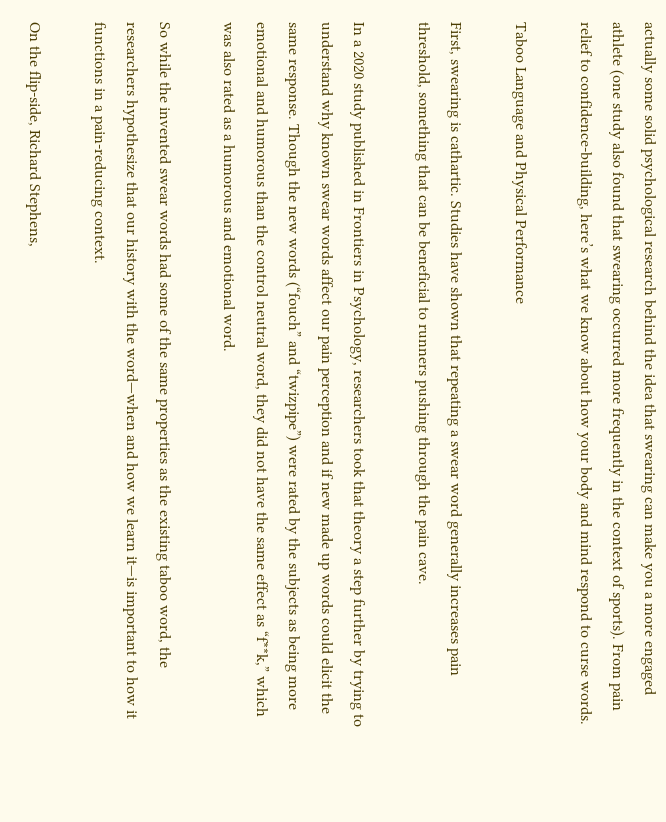actually some solid psychological research behind the idea that swearing can make you a more engaged athlete (one study also found that swearing occurred more frequently in the context of sports). From pain relief to confidence-building, here’s what we know about how your body and mind respond to curse words.

Taboo Language and Physical Performance

First, swearing is cathartic. Studies have shown that repeating a swear word generally increases pain threshold, something that can be beneficial to runners pushing through the pain cave.

In a 2020 study published in Frontiers in Psychology, researchers took that theory a step further by trying to understand why known swear words affect our pain perception and if new made up words could elicit the same response. Though the new words (“fouch” and “twizpipe”) were rated by the subjects as being more emotional and humorous than the control neutral word, they did not have the same effect as “f**k,” which was also rated as a humorous and emotional word.

So while the invented swear words had some of the same properties as the existing taboo word, the researchers hypothesize that our history with the word—when and how we learn it—is important to how it functions in a pain-reducing context.

On the flip-side, Richard Stephens,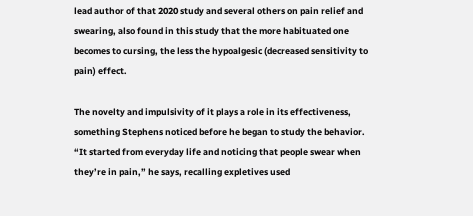lead author of that 2020 study and several others on pain relief and swearing, also found in this study that the more habituated one becomes to cursing, the less the hypoalgesic (decreased sensitivity to pain) effect.

The novelty and impulsivity of it plays a role in its effectiveness, something Stephens noticed before he began to study the behavior. “It started from everyday life and noticing that people swear when they’re in pain,” he says, recalling expletives used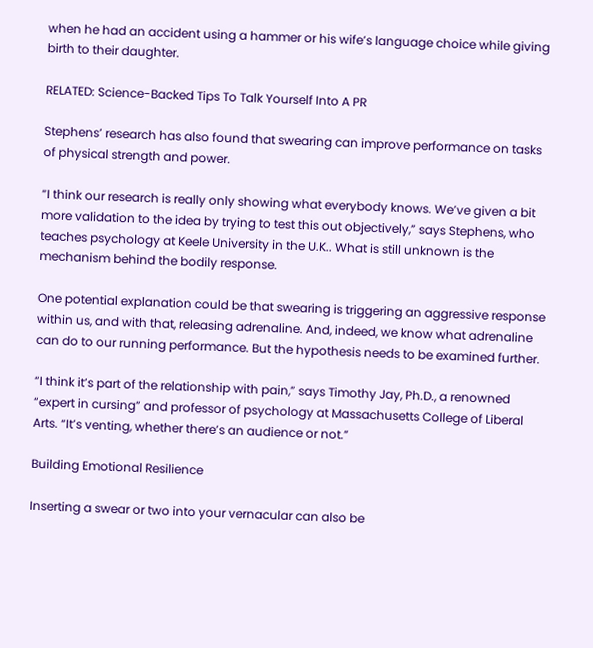when he had an accident using a hammer or his wife’s language choice while giving birth to their daughter.

RELATED: Science-Backed Tips To Talk Yourself Into A PR

Stephens’ research has also found that swearing can improve performance on tasks of physical strength and power.

“I think our research is really only showing what everybody knows. We’ve given a bit more validation to the idea by trying to test this out objectively,” says Stephens, who teaches psychology at Keele University in the U.K.. What is still unknown is the mechanism behind the bodily response.

One potential explanation could be that swearing is triggering an aggressive response within us, and with that, releasing adrenaline. And, indeed, we know what adrenaline can do to our running performance. But the hypothesis needs to be examined further.

“I think it’s part of the relationship with pain,” says Timothy Jay, Ph.D., a renowned “expert in cursing” and professor of psychology at Massachusetts College of Liberal Arts. “It’s venting, whether there’s an audience or not.”

Building Emotional Resilience

Inserting a swear or two into your vernacular can also be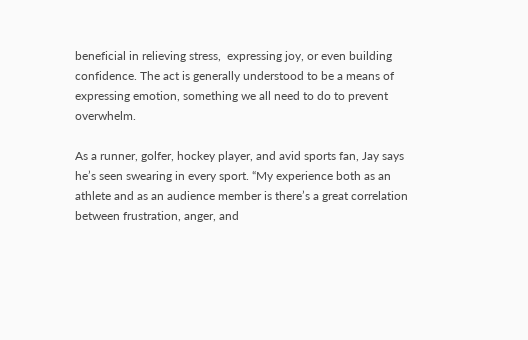beneficial in relieving stress,  expressing joy, or even building confidence. The act is generally understood to be a means of expressing emotion, something we all need to do to prevent overwhelm.

As a runner, golfer, hockey player, and avid sports fan, Jay says he’s seen swearing in every sport. “My experience both as an athlete and as an audience member is there’s a great correlation between frustration, anger, and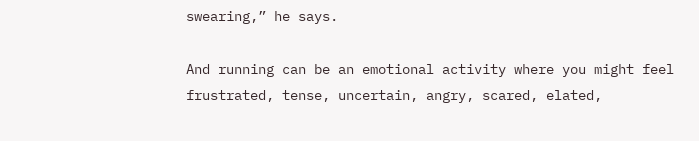swearing,” he says.

And running can be an emotional activity where you might feel frustrated, tense, uncertain, angry, scared, elated,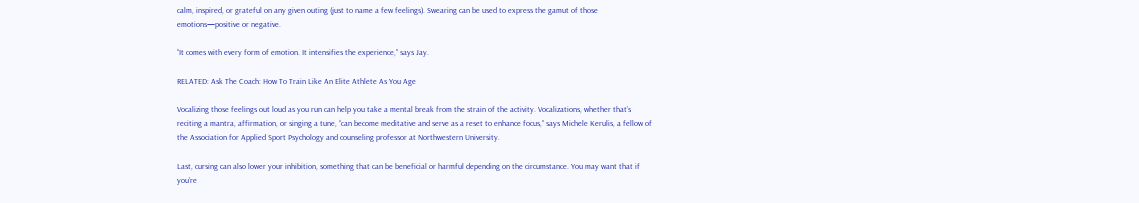calm, inspired, or grateful on any given outing (just to name a few feelings). Swearing can be used to express the gamut of those emotions—positive or negative.

“It comes with every form of emotion. It intensifies the experience,” says Jay.

RELATED: Ask The Coach: How To Train Like An Elite Athlete As You Age

Vocalizing those feelings out loud as you run can help you take a mental break from the strain of the activity. Vocalizations, whether that’s reciting a mantra, affirmation, or singing a tune, “can become meditative and serve as a reset to enhance focus,” says Michele Kerulis, a fellow of the Association for Applied Sport Psychology and counseling professor at Northwestern University.

Last, cursing can also lower your inhibition, something that can be beneficial or harmful depending on the circumstance. You may want that if you’re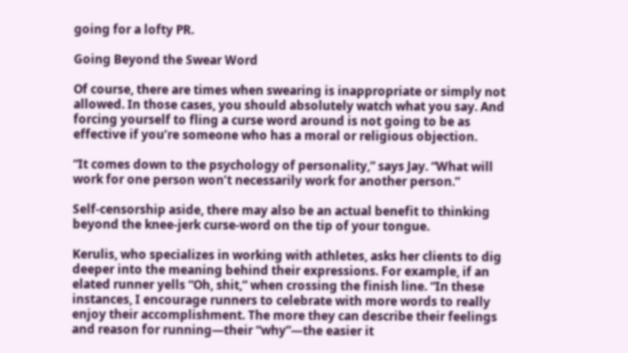going for a lofty PR.

Going Beyond the Swear Word

Of course, there are times when swearing is inappropriate or simply not allowed. In those cases, you should absolutely watch what you say. And forcing yourself to fling a curse word around is not going to be as effective if you’re someone who has a moral or religious objection.

“It comes down to the psychology of personality,” says Jay. “What will work for one person won’t necessarily work for another person.”

Self-censorship aside, there may also be an actual benefit to thinking beyond the knee-jerk curse-word on the tip of your tongue.

Kerulis, who specializes in working with athletes, asks her clients to dig deeper into the meaning behind their expressions. For example, if an elated runner yells “Oh, shit,” when crossing the finish line. “In these instances, I encourage runners to celebrate with more words to really enjoy their accomplishment. The more they can describe their feelings and reason for running—their “why”—the easier it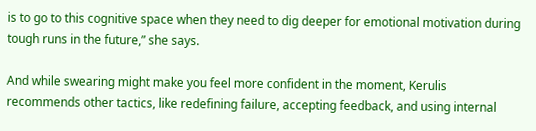is to go to this cognitive space when they need to dig deeper for emotional motivation during tough runs in the future,” she says.

And while swearing might make you feel more confident in the moment, Kerulis recommends other tactics, like redefining failure, accepting feedback, and using internal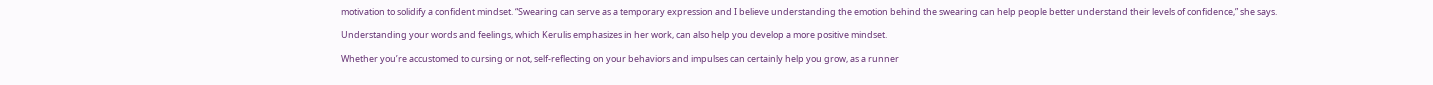motivation to solidify a confident mindset. “Swearing can serve as a temporary expression and I believe understanding the emotion behind the swearing can help people better understand their levels of confidence,” she says.

Understanding your words and feelings, which Kerulis emphasizes in her work, can also help you develop a more positive mindset.

Whether you’re accustomed to cursing or not, self-reflecting on your behaviors and impulses can certainly help you grow, as a runner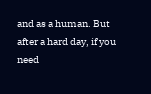and as a human. But after a hard day, if you need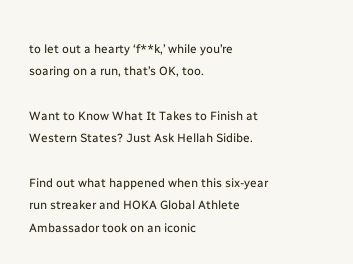to let out a hearty ‘f**k,’ while you’re soaring on a run, that’s OK, too.

Want to Know What It Takes to Finish at Western States? Just Ask Hellah Sidibe.

Find out what happened when this six-year run streaker and HOKA Global Athlete Ambassador took on an iconic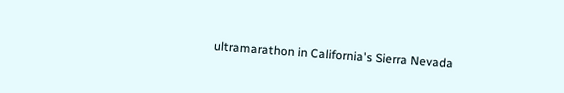ultramarathon in California's Sierra Nevada